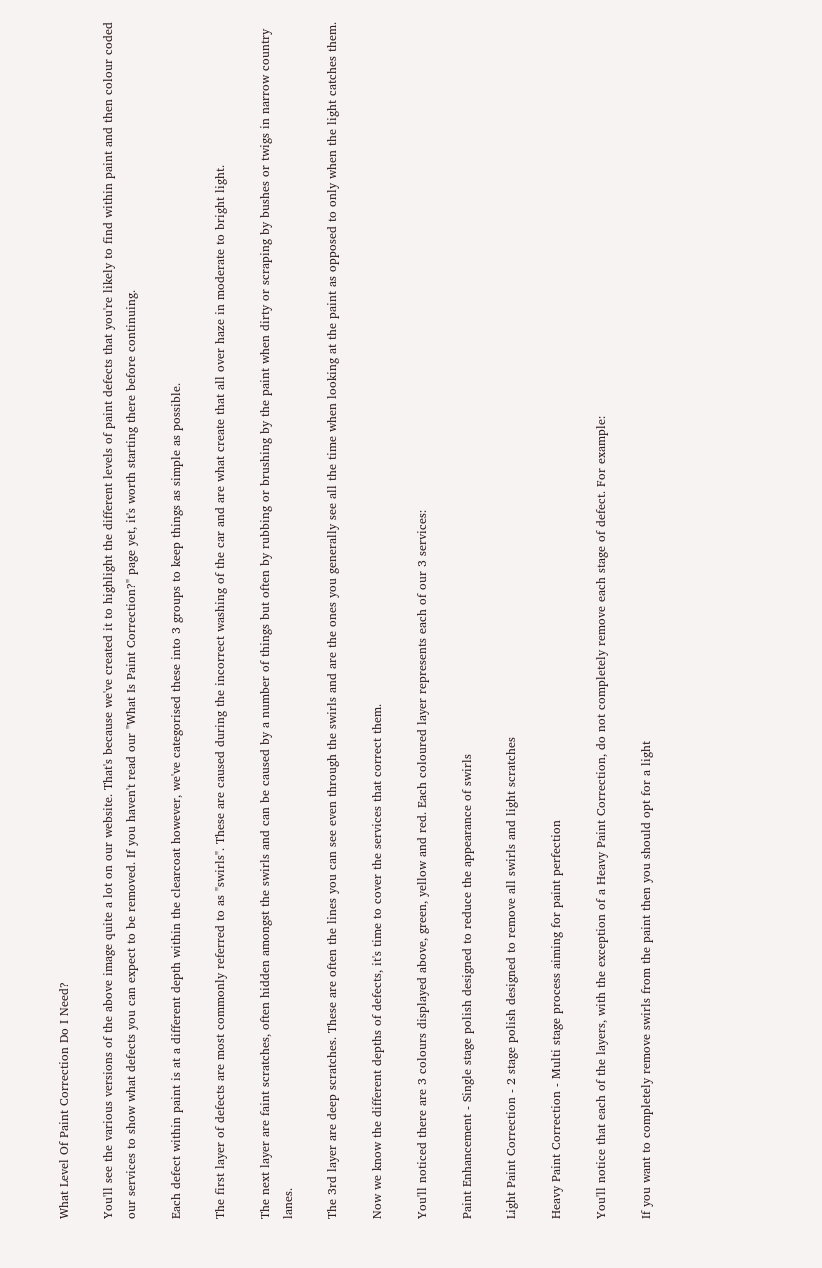What Level Of Paint Correction Do I Need?

You'll see the various versions of the above image quite a lot on our website. That's because we've created it to highlight the different levels of paint defects that you're likely to find within paint and then colour coded our services to show what defects you can expect to be removed. If you haven't read our "What Is Paint Correction?" page yet, it's worth starting there before continuing.

Each defect within paint is at a different depth within the clearcoat however, we've categorised these into 3 groups to keep things as simple as possible.

The first layer of defects are most commonly referred to as "swirls". These are caused during the incorrect washing of the car and are what create that all over haze in moderate to bright light.

The next layer are faint scratches, often hidden amongst the swirls and can be caused by a number of things but often by rubbing or brushing by the paint when dirty or scraping by bushes or twigs in narrow country lanes.

The 3rd layer are deep scratches. These are often the lines you can see even through the swirls and are the ones you generally see all the time when looking at the paint as opposed to only when the light catches them.

Now we know the different depths of defects, it's time to cover the services that correct them.

You'll noticed there are 3 colours displayed above, green, yellow and red. Each coloured layer represents each of our 3 services:

Paint Enhancement - Single stage polish designed to reduce the appearance of swirls

Light Paint Correction - 2 stage polish designed to remove all swirls and light scratches

Heavy Paint Correction - Multi stage process aiming for paint perfection

You'll notice that each of the layers, with the exception of a Heavy Paint Correction, do not completely remove each stage of defect. For example:

If you want to completely remove swirls from the paint then you should opt for a light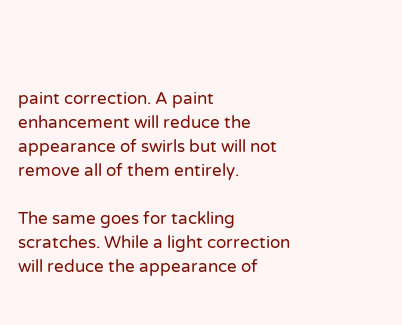paint correction. A paint enhancement will reduce the appearance of swirls but will not remove all of them entirely.

The same goes for tackling scratches. While a light correction will reduce the appearance of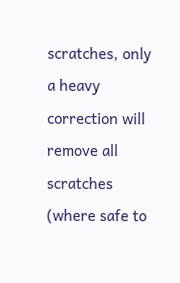scratches, only a heavy correction will remove all scratches (where safe to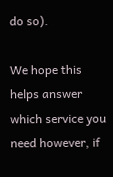do so).

We hope this helps answer which service you need however, if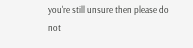you're still unsure then please do not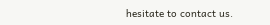hesitate to contact us.